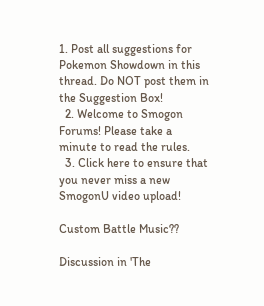1. Post all suggestions for Pokemon Showdown in this thread. Do NOT post them in the Suggestion Box!
  2. Welcome to Smogon Forums! Please take a minute to read the rules.
  3. Click here to ensure that you never miss a new SmogonU video upload!

Custom Battle Music??

Discussion in 'The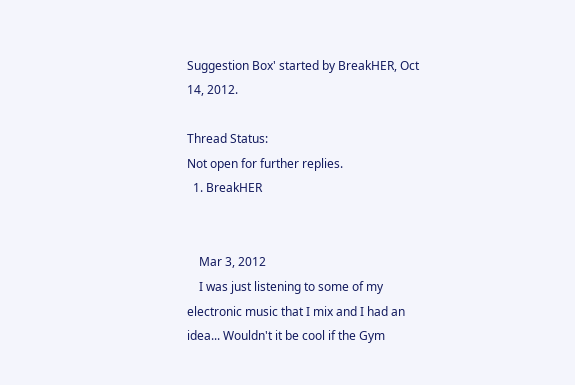Suggestion Box' started by BreakHER, Oct 14, 2012.

Thread Status:
Not open for further replies.
  1. BreakHER


    Mar 3, 2012
    I was just listening to some of my electronic music that I mix and I had an idea... Wouldn't it be cool if the Gym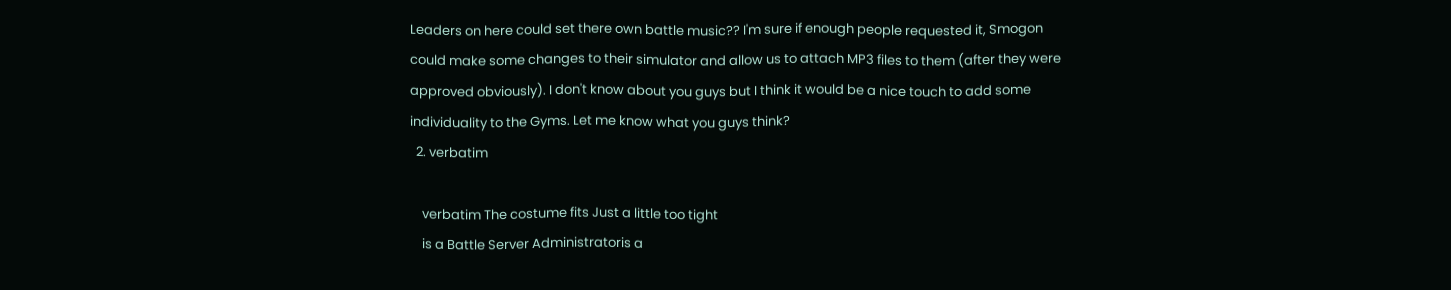Leaders on here could set there own battle music?? I'm sure if enough people requested it, Smogon could make some changes to their simulator and allow us to attach MP3 files to them (after they were approved obviously). I don't know about you guys but I think it would be a nice touch to add some individuality to the Gyms. Let me know what you guys think?
  2. verbatim

    verbatim The costume fits Just a little too tight
    is a Battle Server Administratoris a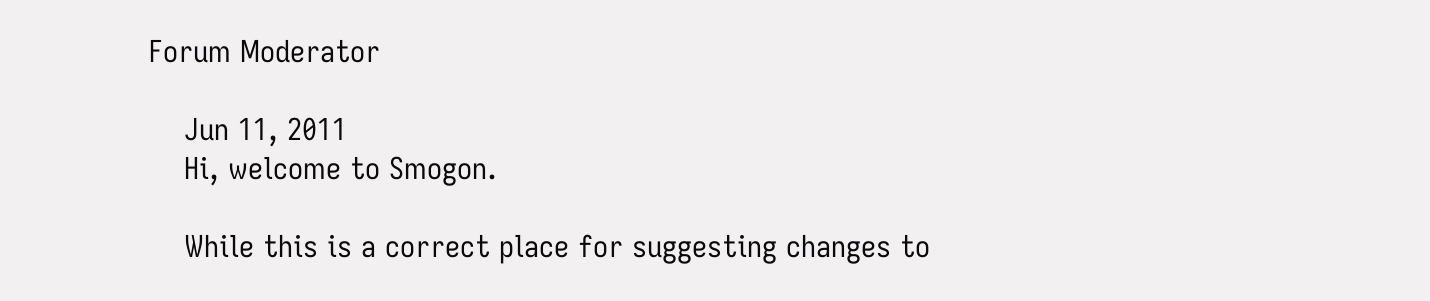Forum Moderator

    Jun 11, 2011
    Hi, welcome to Smogon.

    While this is a correct place for suggesting changes to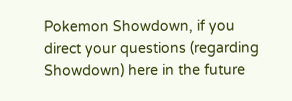Pokemon Showdown, if you direct your questions (regarding Showdown) here in the future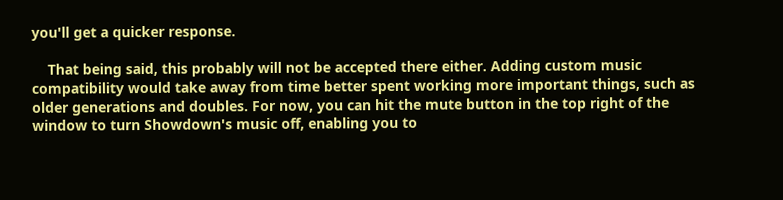you'll get a quicker response.

    That being said, this probably will not be accepted there either. Adding custom music compatibility would take away from time better spent working more important things, such as older generations and doubles. For now, you can hit the mute button in the top right of the window to turn Showdown's music off, enabling you to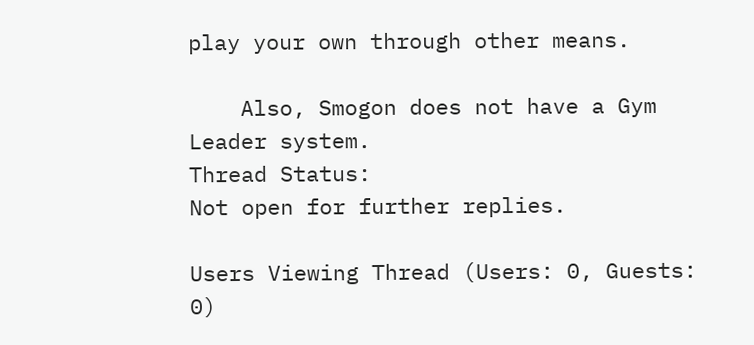play your own through other means.

    Also, Smogon does not have a Gym Leader system.
Thread Status:
Not open for further replies.

Users Viewing Thread (Users: 0, Guests: 0)